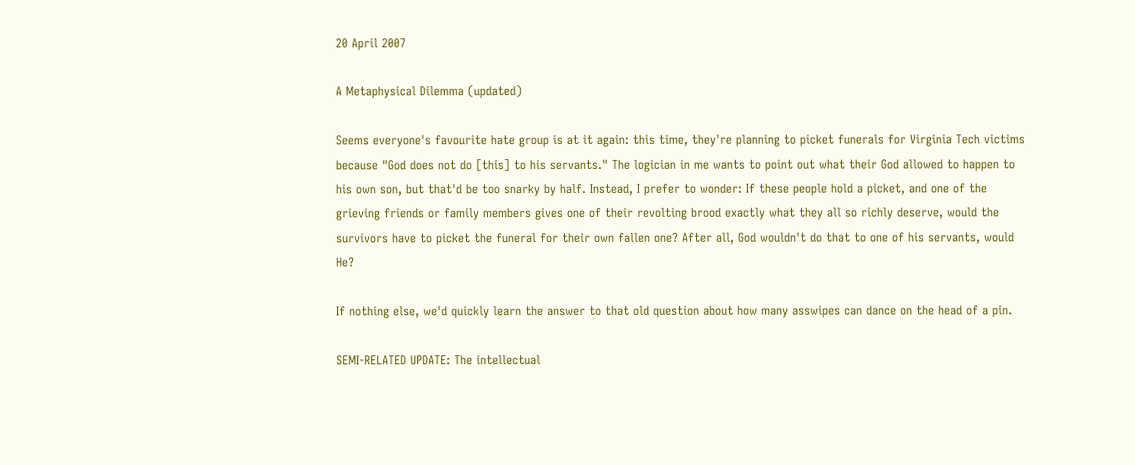20 April 2007

A Metaphysical Dilemma (updated)

Seems everyone's favourite hate group is at it again: this time, they're planning to picket funerals for Virginia Tech victims because "God does not do [this] to his servants." The logician in me wants to point out what their God allowed to happen to his own son, but that'd be too snarky by half. Instead, I prefer to wonder: If these people hold a picket, and one of the grieving friends or family members gives one of their revolting brood exactly what they all so richly deserve, would the survivors have to picket the funeral for their own fallen one? After all, God wouldn't do that to one of his servants, would He?

If nothing else, we'd quickly learn the answer to that old question about how many asswipes can dance on the head of a pin.

SEMI-RELATED UPDATE: The intellectual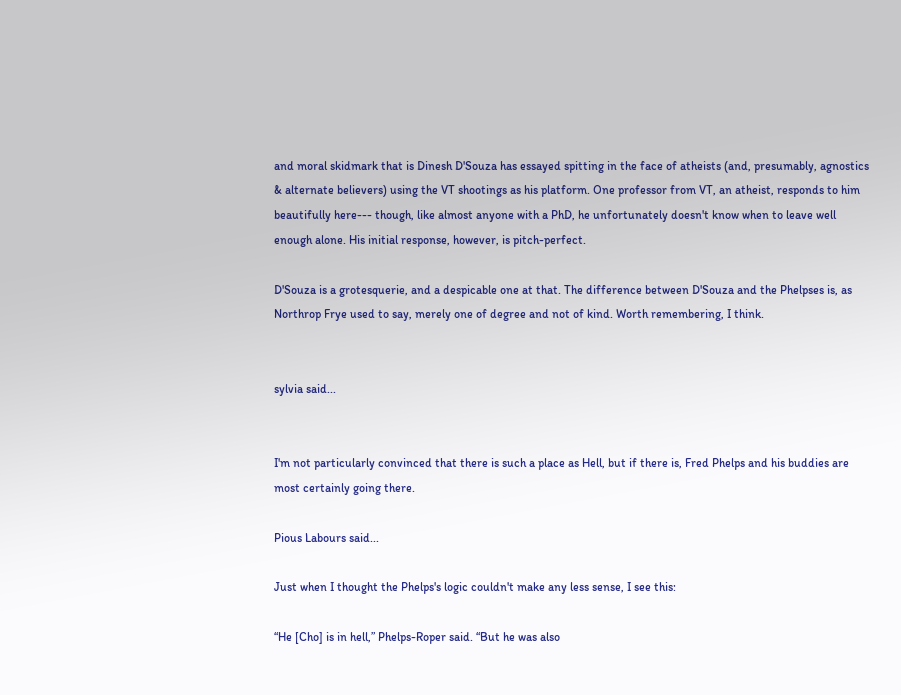and moral skidmark that is Dinesh D'Souza has essayed spitting in the face of atheists (and, presumably, agnostics & alternate believers) using the VT shootings as his platform. One professor from VT, an atheist, responds to him beautifully here--- though, like almost anyone with a PhD, he unfortunately doesn't know when to leave well enough alone. His initial response, however, is pitch-perfect.

D'Souza is a grotesquerie, and a despicable one at that. The difference between D'Souza and the Phelpses is, as Northrop Frye used to say, merely one of degree and not of kind. Worth remembering, I think.


sylvia said...


I'm not particularly convinced that there is such a place as Hell, but if there is, Fred Phelps and his buddies are most certainly going there.

Pious Labours said...

Just when I thought the Phelps's logic couldn't make any less sense, I see this:

“He [Cho] is in hell,” Phelps-Roper said. “But he was also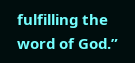fulfilling the word of God.”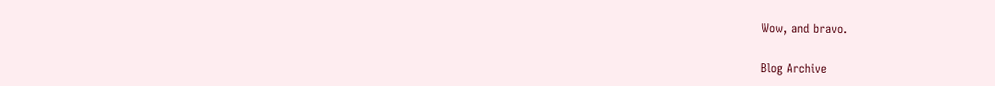Wow, and bravo.

Blog Archive